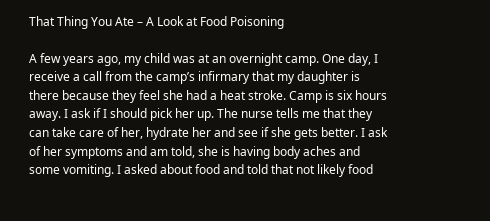That Thing You Ate – A Look at Food Poisoning

A few years ago, my child was at an overnight camp. One day, I receive a call from the camp’s infirmary that my daughter is there because they feel she had a heat stroke. Camp is six hours away. I ask if I should pick her up. The nurse tells me that they can take care of her, hydrate her and see if she gets better. I ask of her symptoms and am told, she is having body aches and some vomiting. I asked about food and told that not likely food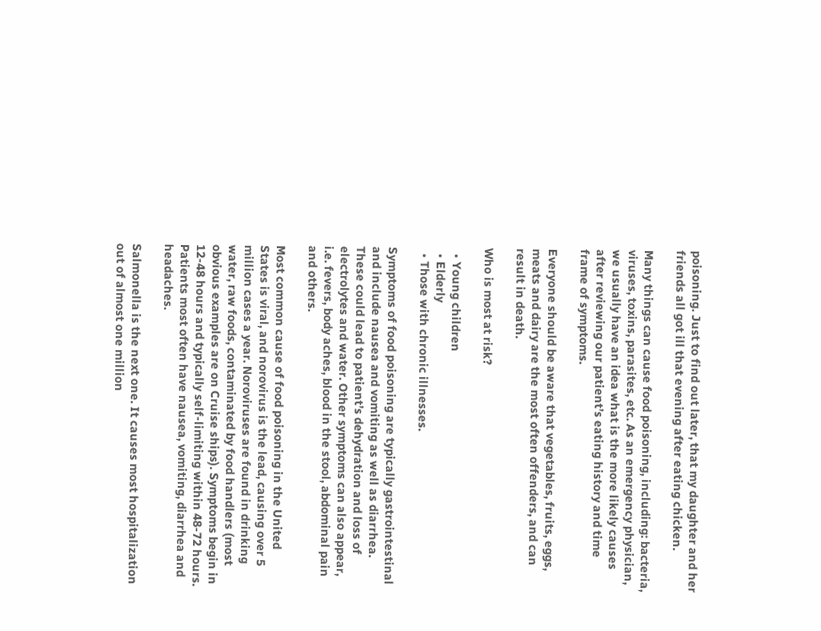poisoning. Just to find out later, that my daughter and her friends all got ill that evening after eating chicken.

Many things can cause food poisoning, including: bacteria, viruses, toxins, parasites, etc. As an emergency physician, we usually have an idea what is the more likely causes after reviewing our patient’s eating history and time frame of symptoms.

Everyone should be aware that vegetables, fruits, eggs, meats and dairy are the most often offenders, and can result in death.

Who is most at risk?

  • Young children
  • Elderly
  • Those with chronic illnesses.

Symptoms of food poisoning are typically gastrointestinal and include nausea and vomiting as well as diarrhea. These could lead to patient’s dehydration and loss of electrolytes and water. Other symptoms can also appear, i.e. fevers, body aches, blood in the stool, abdominal pain and others.

Most common cause of food poisoning in the United States is viral, and norovirus is the lead, causing over 5 million cases a year. Noroviruses are found in drinking water, raw foods, contaminated by food handlers (most obvious examples are on Cruise ships). Symptoms begin in 12-48 hours and typically self-limiting within 48-72 hours. Patients most often have nausea, vomiting, diarrhea and headaches.

Salmonella is the next one. It causes most hospitalization out of almost one million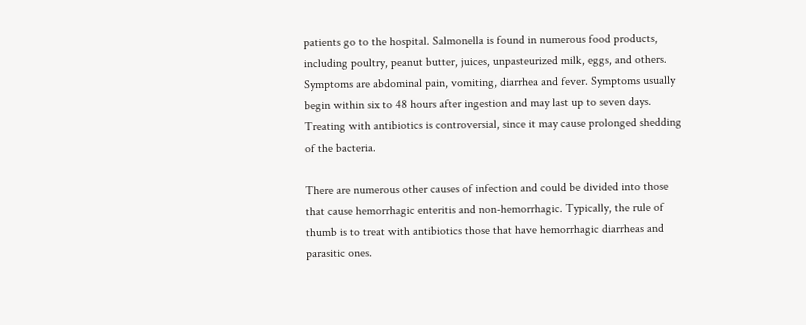patients go to the hospital. Salmonella is found in numerous food products, including poultry, peanut butter, juices, unpasteurized milk, eggs, and others. Symptoms are abdominal pain, vomiting, diarrhea and fever. Symptoms usually begin within six to 48 hours after ingestion and may last up to seven days. Treating with antibiotics is controversial, since it may cause prolonged shedding of the bacteria.

There are numerous other causes of infection and could be divided into those that cause hemorrhagic enteritis and non-hemorrhagic. Typically, the rule of thumb is to treat with antibiotics those that have hemorrhagic diarrheas and parasitic ones.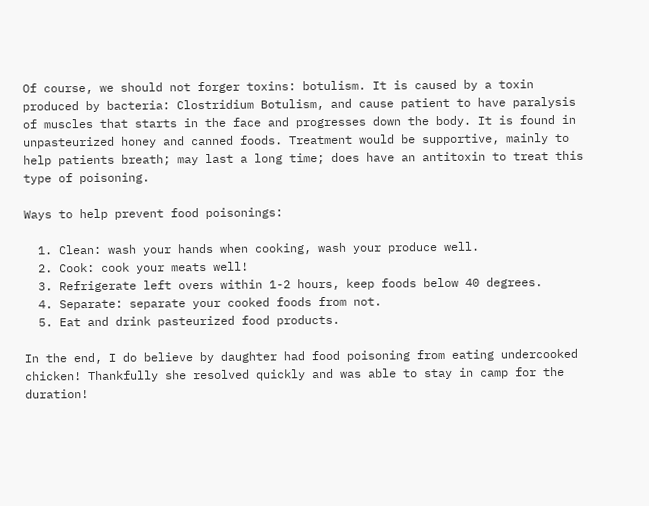Of course, we should not forger toxins: botulism. It is caused by a toxin produced by bacteria: Clostridium Botulism, and cause patient to have paralysis of muscles that starts in the face and progresses down the body. It is found in unpasteurized honey and canned foods. Treatment would be supportive, mainly to help patients breath; may last a long time; does have an antitoxin to treat this type of poisoning.

Ways to help prevent food poisonings:

  1. Clean: wash your hands when cooking, wash your produce well.
  2. Cook: cook your meats well!
  3. Refrigerate left overs within 1-2 hours, keep foods below 40 degrees.
  4. Separate: separate your cooked foods from not.
  5. Eat and drink pasteurized food products.

In the end, I do believe by daughter had food poisoning from eating undercooked chicken! Thankfully she resolved quickly and was able to stay in camp for the duration!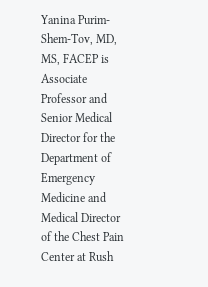Yanina Purim-Shem-Tov, MD, MS, FACEP is Associate Professor and Senior Medical Director for the Department of Emergency Medicine and Medical Director of the Chest Pain Center at Rush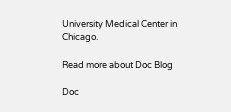University Medical Center in Chicago.

Read more about Doc Blog

Doc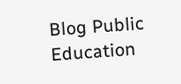Blog Public Education